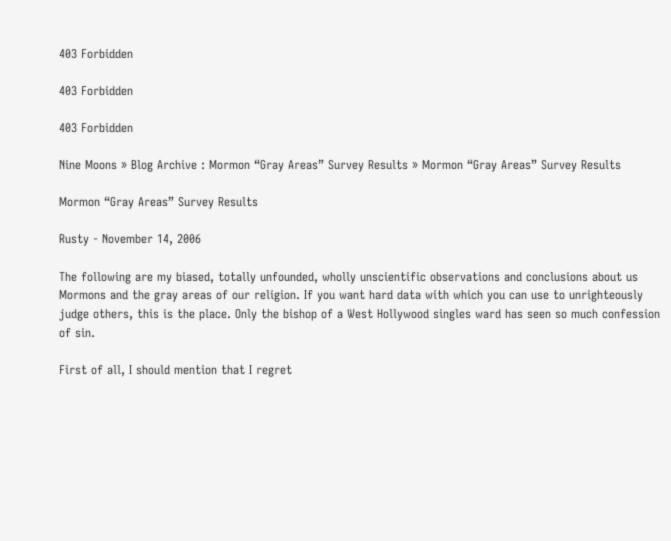403 Forbidden

403 Forbidden

403 Forbidden

Nine Moons » Blog Archive : Mormon “Gray Areas” Survey Results » Mormon “Gray Areas” Survey Results

Mormon “Gray Areas” Survey Results

Rusty - November 14, 2006

The following are my biased, totally unfounded, wholly unscientific observations and conclusions about us Mormons and the gray areas of our religion. If you want hard data with which you can use to unrighteously judge others, this is the place. Only the bishop of a West Hollywood singles ward has seen so much confession of sin.

First of all, I should mention that I regret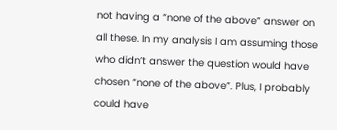not having a “none of the above” answer on all these. In my analysis I am assuming those who didn’t answer the question would have chosen “none of the above”. Plus, I probably could have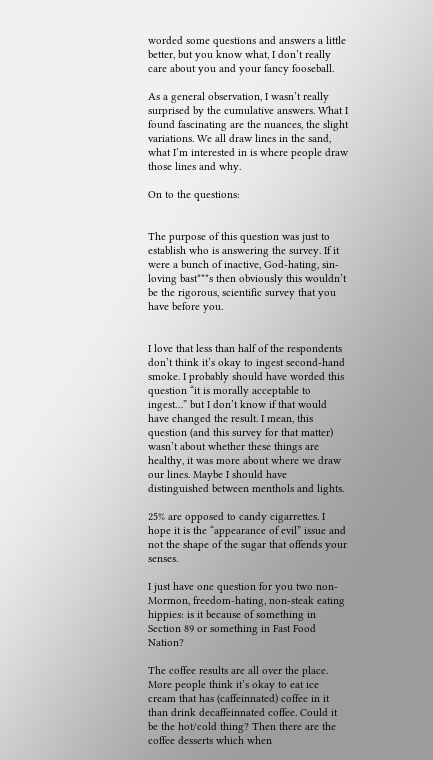worded some questions and answers a little better, but you know what, I don’t really care about you and your fancy fooseball.

As a general observation, I wasn’t really surprised by the cumulative answers. What I found fascinating are the nuances, the slight variations. We all draw lines in the sand, what I’m interested in is where people draw those lines and why.

On to the questions:


The purpose of this question was just to establish who is answering the survey. If it were a bunch of inactive, God-hating, sin-loving bast***s then obviously this wouldn’t be the rigorous, scientific survey that you have before you.


I love that less than half of the respondents don’t think it’s okay to ingest second-hand smoke. I probably should have worded this question “it is morally acceptable to ingest…” but I don’t know if that would have changed the result. I mean, this question (and this survey for that matter) wasn’t about whether these things are healthy, it was more about where we draw our lines. Maybe I should have distinguished between menthols and lights.

25% are opposed to candy cigarrettes. I hope it is the “appearance of evil” issue and not the shape of the sugar that offends your senses.

I just have one question for you two non-Mormon, freedom-hating, non-steak eating hippies: is it because of something in Section 89 or something in Fast Food Nation?

The coffee results are all over the place. More people think it’s okay to eat ice cream that has (caffeinnated) coffee in it than drink decaffeinnated coffee. Could it be the hot/cold thing? Then there are the coffee desserts which when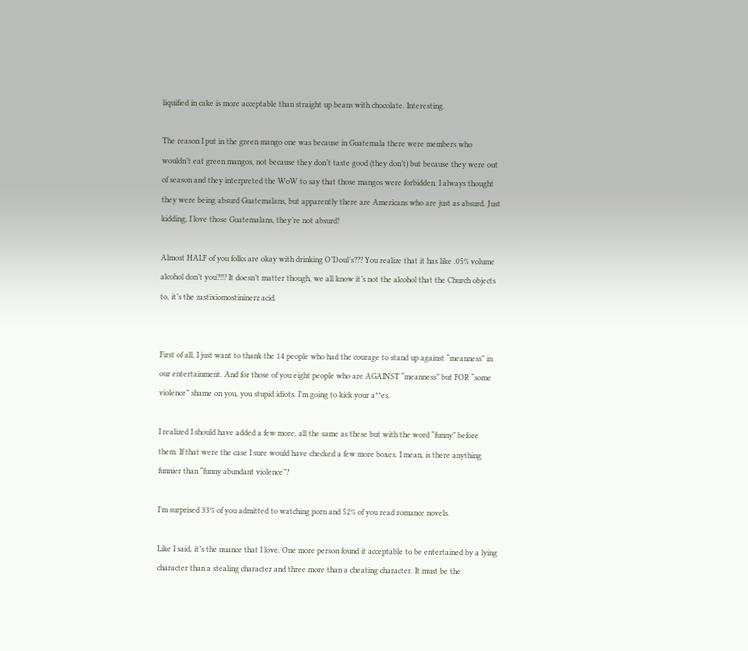liquified in cake is more acceptable than straight up beans with chocolate. Interesting.

The reason I put in the green mango one was because in Guatemala there were members who wouldn’t eat green mangos, not because they don’t taste good (they don’t) but because they were out of season and they interpreted the WoW to say that those mangos were forbidden. I always thought they were being absurd Guatemalans, but apparently there are Americans who are just as absurd. Just kidding, I love those Guatemalans, they’re not absurd!

Almost HALF of you folks are okay with drinking O’Doul’s??? You realize that it has like .05% volume alcohol don’t you?!!? It doesn’t matter though, we all know it’s not the alcohol that the Church objects to, it’s the zastixiomostininerz acid.


First of all, I just want to thank the 14 people who had the courage to stand up against “meanness” in our entertainment. And for those of you eight people who are AGAINST “meanness” but FOR “some violence” shame on you, you stupid idiots. I’m going to kick your a**es.

I realized I should have added a few more, all the same as these but with the word “funny” before them. If that were the case I sure would have checked a few more boxes. I mean, is there anything funnier than “funny abundant violence”?

I’m surprised 33% of you admitted to watching porn and 52% of you read romance novels.

Like I said, it’s the nuance that I love. One more person found it acceptable to be entertained by a lying character than a stealing character and three more than a cheating character. It must be the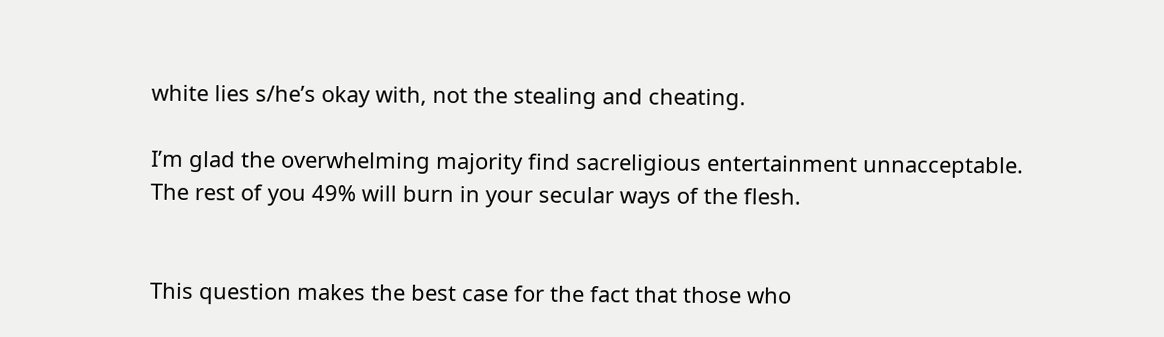white lies s/he’s okay with, not the stealing and cheating.

I’m glad the overwhelming majority find sacreligious entertainment unnacceptable. The rest of you 49% will burn in your secular ways of the flesh.


This question makes the best case for the fact that those who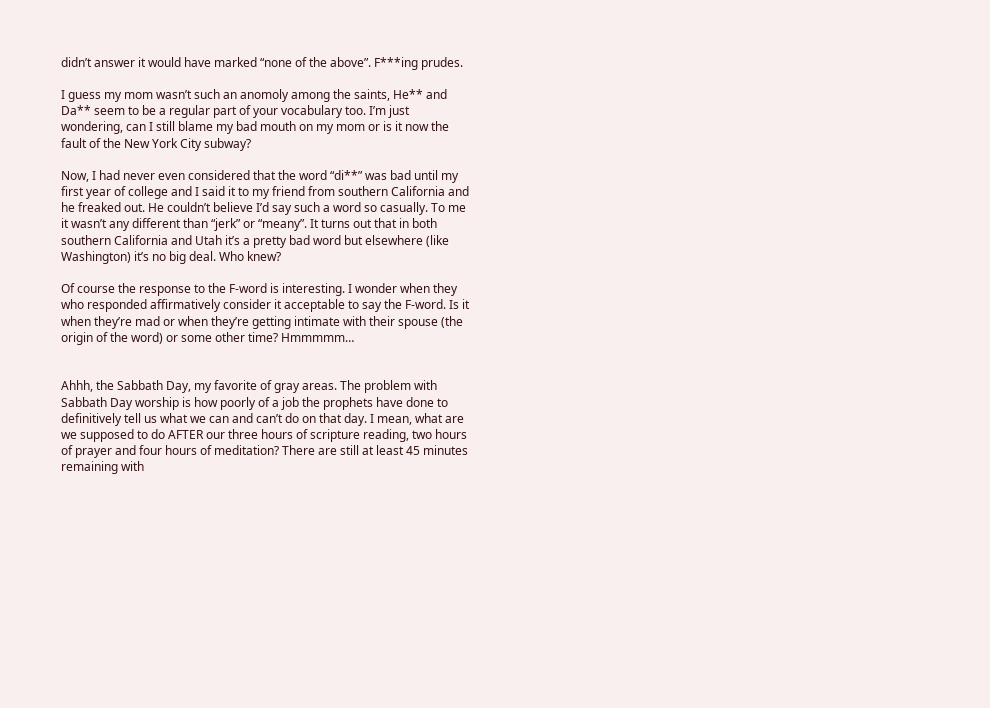didn’t answer it would have marked “none of the above”. F***ing prudes.

I guess my mom wasn’t such an anomoly among the saints, He** and Da** seem to be a regular part of your vocabulary too. I’m just wondering, can I still blame my bad mouth on my mom or is it now the fault of the New York City subway?

Now, I had never even considered that the word “di**” was bad until my first year of college and I said it to my friend from southern California and he freaked out. He couldn’t believe I’d say such a word so casually. To me it wasn’t any different than “jerk” or “meany”. It turns out that in both southern California and Utah it’s a pretty bad word but elsewhere (like Washington) it’s no big deal. Who knew?

Of course the response to the F-word is interesting. I wonder when they who responded affirmatively consider it acceptable to say the F-word. Is it when they’re mad or when they’re getting intimate with their spouse (the origin of the word) or some other time? Hmmmmm…


Ahhh, the Sabbath Day, my favorite of gray areas. The problem with Sabbath Day worship is how poorly of a job the prophets have done to definitively tell us what we can and can’t do on that day. I mean, what are we supposed to do AFTER our three hours of scripture reading, two hours of prayer and four hours of meditation? There are still at least 45 minutes remaining with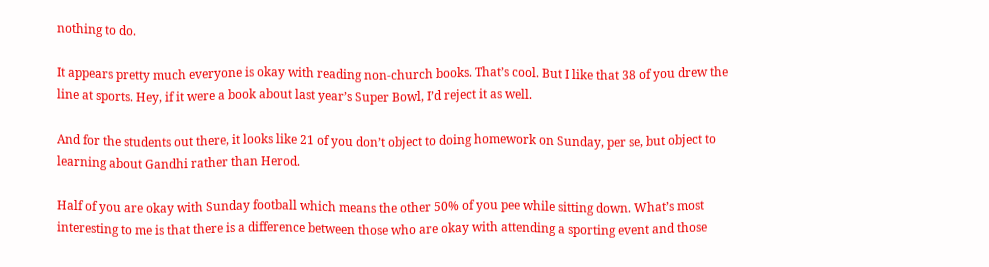nothing to do.

It appears pretty much everyone is okay with reading non-church books. That’s cool. But I like that 38 of you drew the line at sports. Hey, if it were a book about last year’s Super Bowl, I’d reject it as well.

And for the students out there, it looks like 21 of you don’t object to doing homework on Sunday, per se, but object to learning about Gandhi rather than Herod.

Half of you are okay with Sunday football which means the other 50% of you pee while sitting down. What’s most interesting to me is that there is a difference between those who are okay with attending a sporting event and those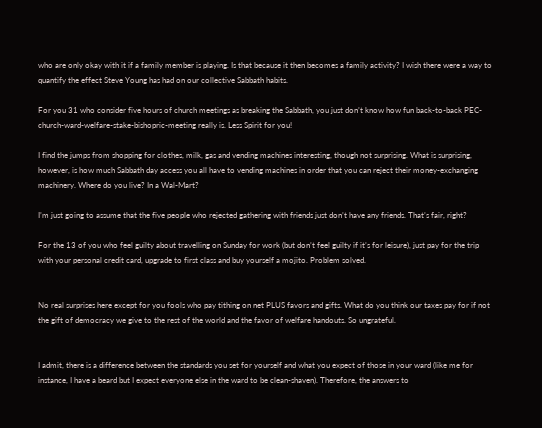who are only okay with it if a family member is playing. Is that because it then becomes a family activity? I wish there were a way to quantify the effect Steve Young has had on our collective Sabbath habits.

For you 31 who consider five hours of church meetings as breaking the Sabbath, you just don’t know how fun back-to-back PEC-church-ward-welfare-stake-bishopric-meeting really is. Less Spirit for you!

I find the jumps from shopping for clothes, milk, gas and vending machines interesting, though not surprising. What is surprising, however, is how much Sabbath day access you all have to vending machines in order that you can reject their money-exchanging machinery. Where do you live? In a Wal-Mart?

I’m just going to assume that the five people who rejected gathering with friends just don’t have any friends. That’s fair, right?

For the 13 of you who feel guilty about travelling on Sunday for work (but don’t feel guilty if it’s for leisure), just pay for the trip with your personal credit card, upgrade to first class and buy yourself a mojito. Problem solved.


No real surprises here except for you fools who pay tithing on net PLUS favors and gifts. What do you think our taxes pay for if not the gift of democracy we give to the rest of the world and the favor of welfare handouts. So ungrateful.


I admit, there is a difference between the standards you set for yourself and what you expect of those in your ward (like me for instance, I have a beard but I expect everyone else in the ward to be clean-shaven). Therefore, the answers to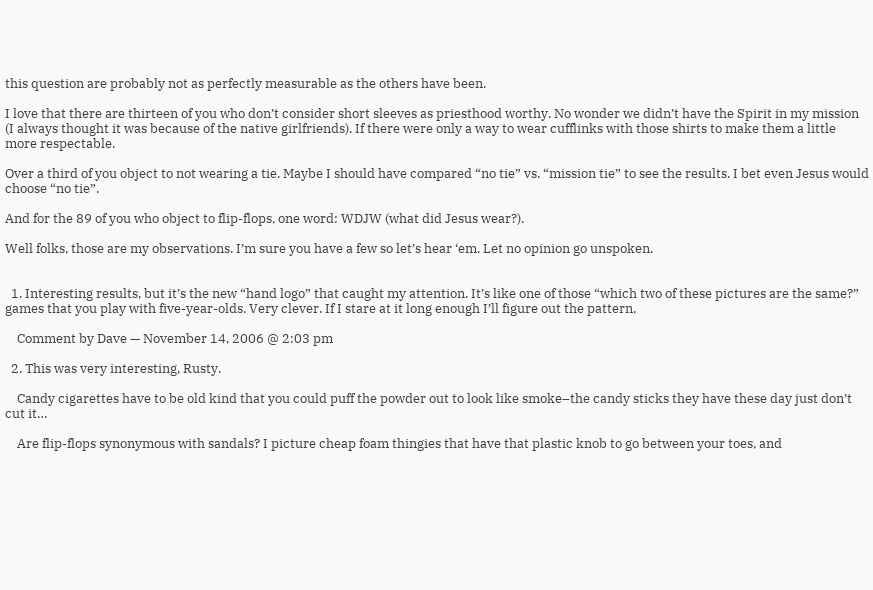this question are probably not as perfectly measurable as the others have been.

I love that there are thirteen of you who don’t consider short sleeves as priesthood worthy. No wonder we didn’t have the Spirit in my mission (I always thought it was because of the native girlfriends). If there were only a way to wear cufflinks with those shirts to make them a little more respectable.

Over a third of you object to not wearing a tie. Maybe I should have compared “no tie” vs. “mission tie” to see the results. I bet even Jesus would choose “no tie”.

And for the 89 of you who object to flip-flops, one word: WDJW (what did Jesus wear?).

Well folks, those are my observations. I’m sure you have a few so let’s hear ‘em. Let no opinion go unspoken.


  1. Interesting results, but it’s the new “hand logo” that caught my attention. It’s like one of those “which two of these pictures are the same?” games that you play with five-year-olds. Very clever. If I stare at it long enough I’ll figure out the pattern.

    Comment by Dave — November 14, 2006 @ 2:03 pm

  2. This was very interesting, Rusty.

    Candy cigarettes have to be old kind that you could puff the powder out to look like smoke–the candy sticks they have these day just don’t cut it…

    Are flip-flops synonymous with sandals? I picture cheap foam thingies that have that plastic knob to go between your toes, and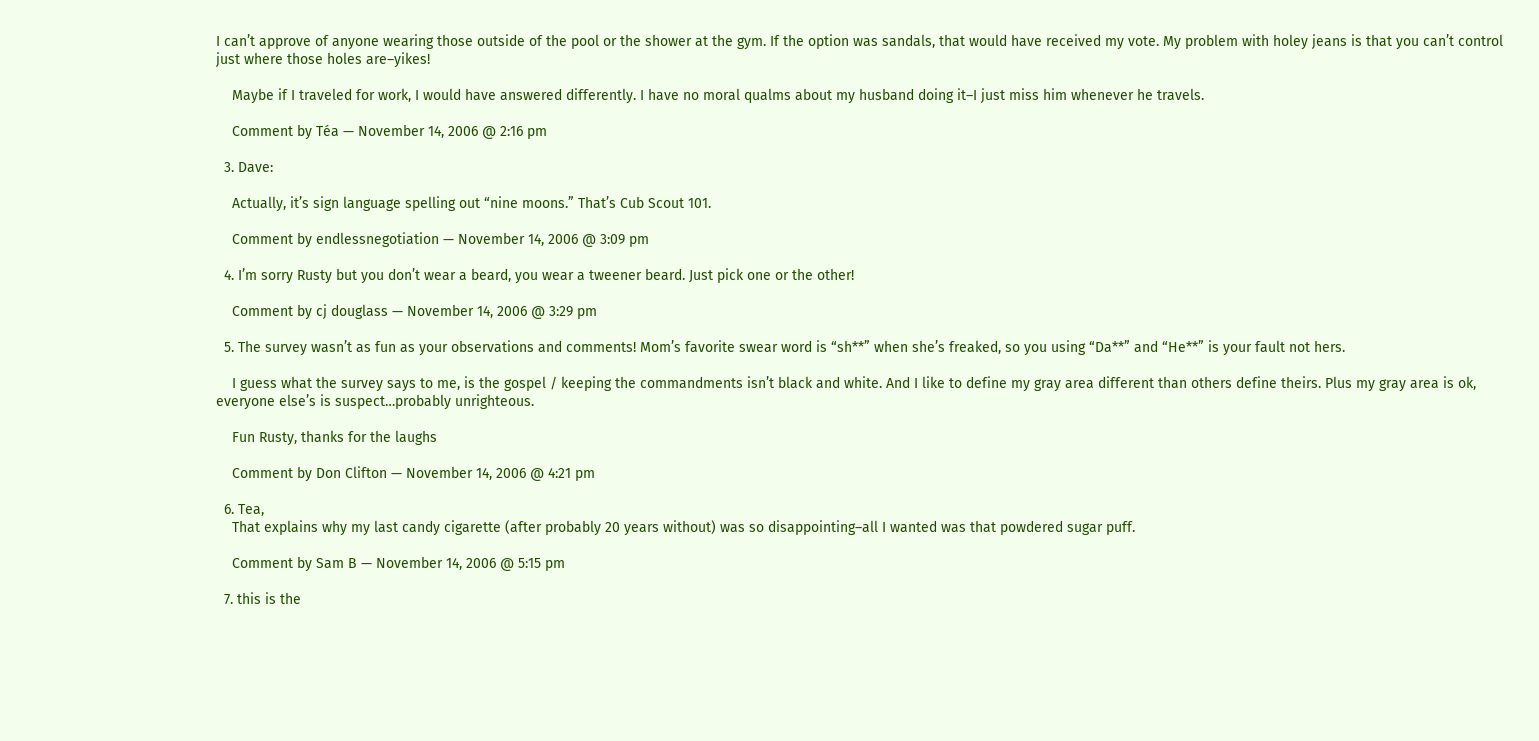I can’t approve of anyone wearing those outside of the pool or the shower at the gym. If the option was sandals, that would have received my vote. My problem with holey jeans is that you can’t control just where those holes are–yikes!

    Maybe if I traveled for work, I would have answered differently. I have no moral qualms about my husband doing it–I just miss him whenever he travels.

    Comment by Téa — November 14, 2006 @ 2:16 pm

  3. Dave:

    Actually, it’s sign language spelling out “nine moons.” That’s Cub Scout 101.

    Comment by endlessnegotiation — November 14, 2006 @ 3:09 pm

  4. I’m sorry Rusty but you don’t wear a beard, you wear a tweener beard. Just pick one or the other!

    Comment by cj douglass — November 14, 2006 @ 3:29 pm

  5. The survey wasn’t as fun as your observations and comments! Mom’s favorite swear word is “sh**” when she’s freaked, so you using “Da**” and “He**” is your fault not hers.

    I guess what the survey says to me, is the gospel / keeping the commandments isn’t black and white. And I like to define my gray area different than others define theirs. Plus my gray area is ok, everyone else’s is suspect…probably unrighteous.

    Fun Rusty, thanks for the laughs

    Comment by Don Clifton — November 14, 2006 @ 4:21 pm

  6. Tea,
    That explains why my last candy cigarette (after probably 20 years without) was so disappointing–all I wanted was that powdered sugar puff.

    Comment by Sam B — November 14, 2006 @ 5:15 pm

  7. this is the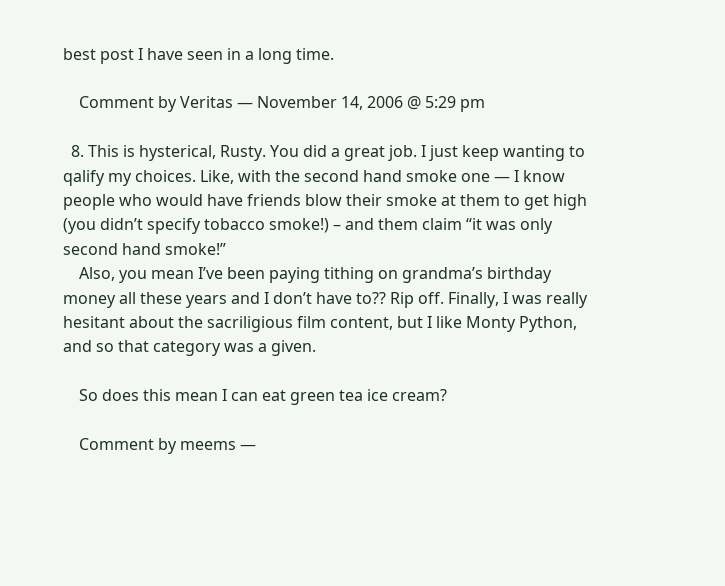best post I have seen in a long time.

    Comment by Veritas — November 14, 2006 @ 5:29 pm

  8. This is hysterical, Rusty. You did a great job. I just keep wanting to qalify my choices. Like, with the second hand smoke one — I know people who would have friends blow their smoke at them to get high (you didn’t specify tobacco smoke!) – and them claim “it was only second hand smoke!”
    Also, you mean I’ve been paying tithing on grandma’s birthday money all these years and I don’t have to?? Rip off. Finally, I was really hesitant about the sacriligious film content, but I like Monty Python, and so that category was a given.

    So does this mean I can eat green tea ice cream?

    Comment by meems —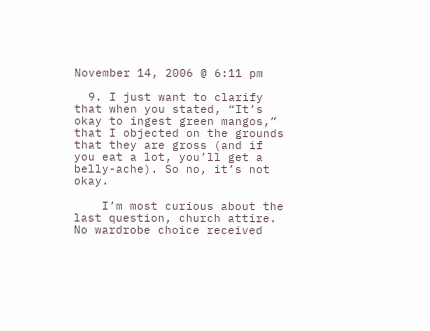November 14, 2006 @ 6:11 pm

  9. I just want to clarify that when you stated, “It’s okay to ingest green mangos,” that I objected on the grounds that they are gross (and if you eat a lot, you’ll get a belly-ache). So no, it’s not okay.

    I’m most curious about the last question, church attire. No wardrobe choice received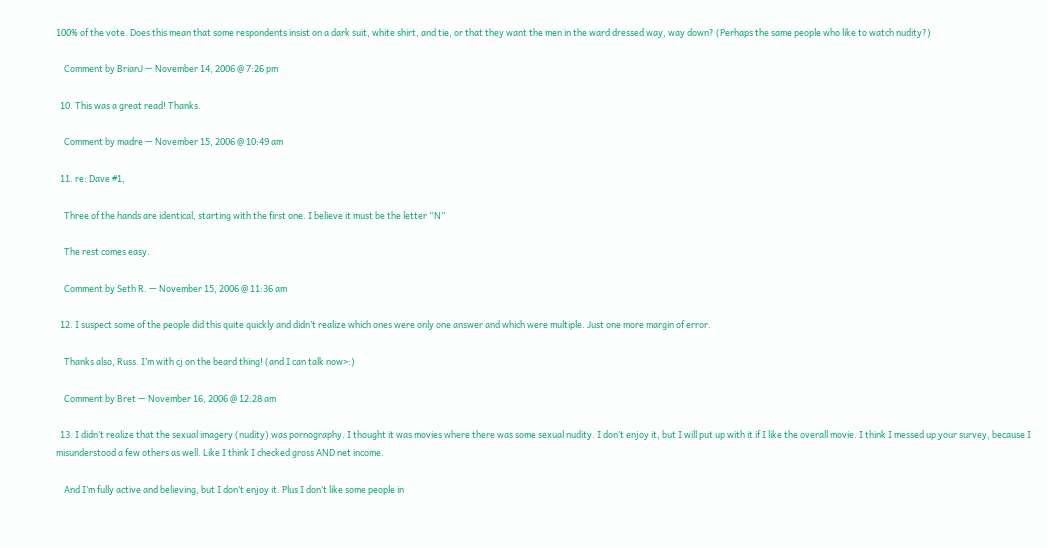100% of the vote. Does this mean that some respondents insist on a dark suit, white shirt, and tie, or that they want the men in the ward dressed way, way down? (Perhaps the same people who like to watch nudity?)

    Comment by BrianJ — November 14, 2006 @ 7:26 pm

  10. This was a great read! Thanks.

    Comment by madre — November 15, 2006 @ 10:49 am

  11. re: Dave #1,

    Three of the hands are identical, starting with the first one. I believe it must be the letter “N”

    The rest comes easy.

    Comment by Seth R. — November 15, 2006 @ 11:36 am

  12. I suspect some of the people did this quite quickly and didn’t realize which ones were only one answer and which were multiple. Just one more margin of error.

    Thanks also, Russ. I’m with cj on the beard thing! (and I can talk now>:)

    Comment by Bret — November 16, 2006 @ 12:28 am

  13. I didn’t realize that the sexual imagery (nudity) was pornography. I thought it was movies where there was some sexual nudity. I don’t enjoy it, but I will put up with it if I like the overall movie. I think I messed up your survey, because I misunderstood a few others as well. Like I think I checked gross AND net income.

    And I’m fully active and believing, but I don’t enjoy it. Plus I don’t like some people in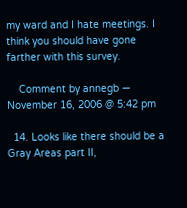my ward and I hate meetings. I think you should have gone farther with this survey.

    Comment by annegb — November 16, 2006 @ 5:42 pm

  14. Looks like there should be a Gray Areas part II,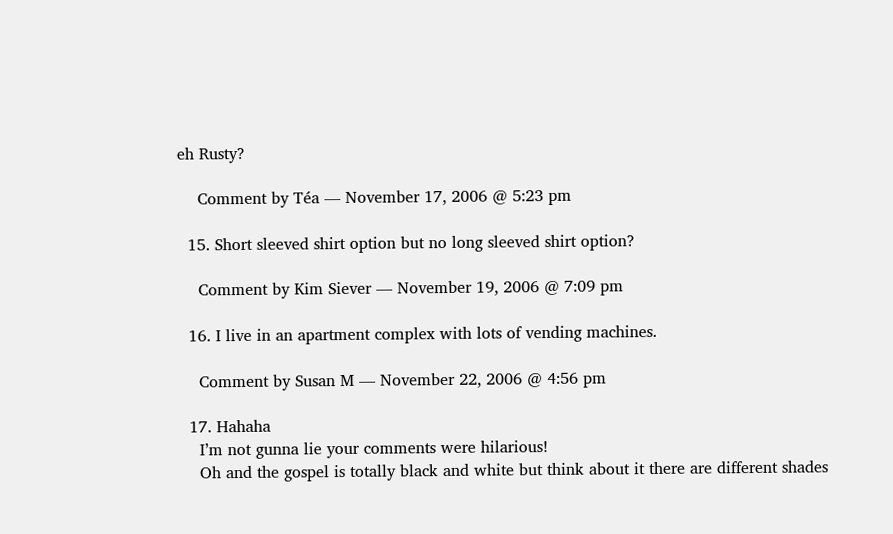eh Rusty?

    Comment by Téa — November 17, 2006 @ 5:23 pm

  15. Short sleeved shirt option but no long sleeved shirt option?

    Comment by Kim Siever — November 19, 2006 @ 7:09 pm

  16. I live in an apartment complex with lots of vending machines.

    Comment by Susan M — November 22, 2006 @ 4:56 pm

  17. Hahaha
    I’m not gunna lie your comments were hilarious!
    Oh and the gospel is totally black and white but think about it there are different shades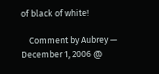of black of white!

    Comment by Aubrey — December 1, 2006 @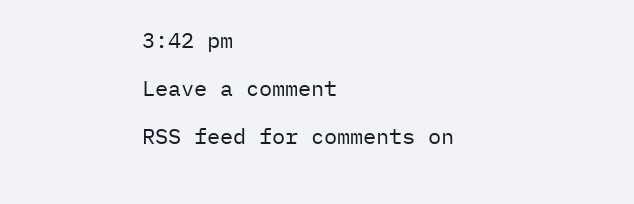3:42 pm

Leave a comment

RSS feed for comments on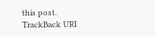this post.
TrackBack URI